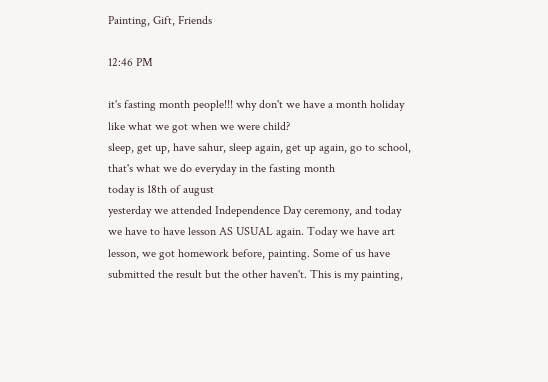Painting, Gift, Friends

12:46 PM

it's fasting month people!!! why don't we have a month holiday like what we got when we were child?
sleep, get up, have sahur, sleep again, get up again, go to school, that's what we do everyday in the fasting month
today is 18th of august
yesterday we attended Independence Day ceremony, and today we have to have lesson AS USUAL again. Today we have art lesson, we got homework before, painting. Some of us have submitted the result but the other haven't. This is my painting,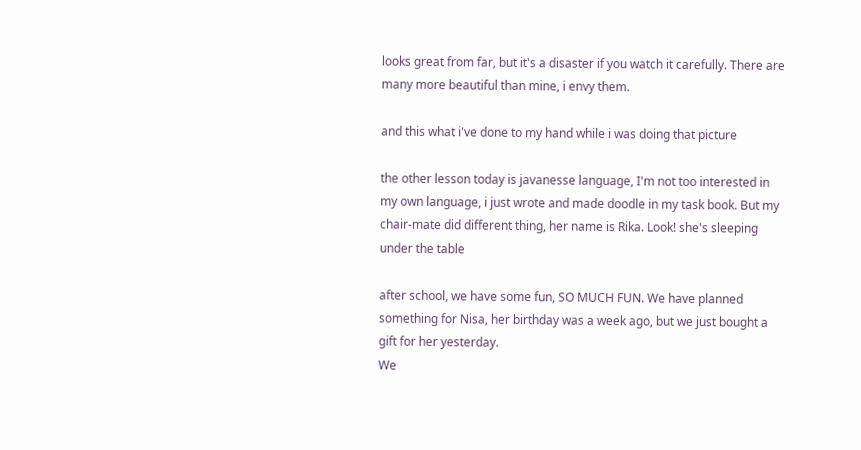looks great from far, but it's a disaster if you watch it carefully. There are many more beautiful than mine, i envy them.

and this what i've done to my hand while i was doing that picture

the other lesson today is javanesse language, I'm not too interested in my own language, i just wrote and made doodle in my task book. But my chair-mate did different thing, her name is Rika. Look! she's sleeping under the table

after school, we have some fun, SO MUCH FUN. We have planned something for Nisa, her birthday was a week ago, but we just bought a gift for her yesterday.
We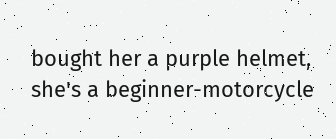bought her a purple helmet, she's a beginner-motorcycle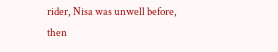rider, Nisa was unwell before, then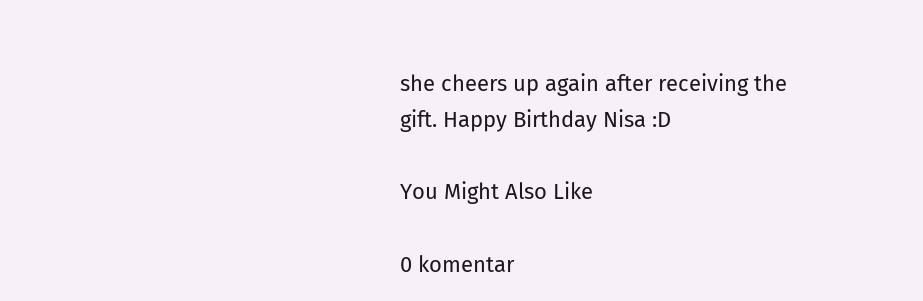she cheers up again after receiving the gift. Happy Birthday Nisa :D

You Might Also Like

0 komentar